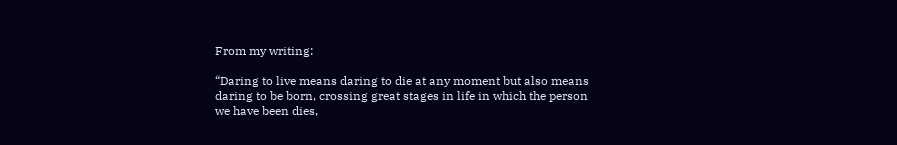From my writing:

“Daring to live means daring to die at any moment but also means daring to be born, crossing great stages in life in which the person we have been dies,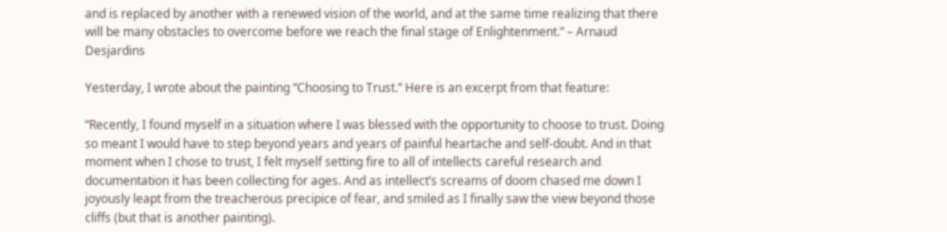and is replaced by another with a renewed vision of the world, and at the same time realizing that there will be many obstacles to overcome before we reach the final stage of Enlightenment.” – Arnaud Desjardins

Yesterday, I wrote about the painting “Choosing to Trust.” Here is an excerpt from that feature:

“Recently, I found myself in a situation where I was blessed with the opportunity to choose to trust. Doing so meant I would have to step beyond years and years of painful heartache and self-doubt. And in that moment when I chose to trust, I felt myself setting fire to all of intellects careful research and documentation it has been collecting for ages. And as intellect’s screams of doom chased me down I joyously leapt from the treacherous precipice of fear, and smiled as I finally saw the view beyond those cliffs (but that is another painting).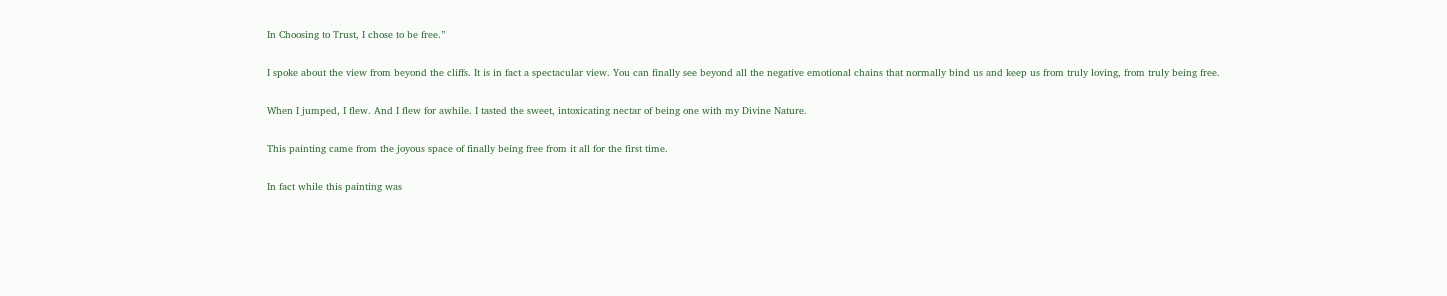In Choosing to Trust, I chose to be free.”

I spoke about the view from beyond the cliffs. It is in fact a spectacular view. You can finally see beyond all the negative emotional chains that normally bind us and keep us from truly loving, from truly being free.

When I jumped, I flew. And I flew for awhile. I tasted the sweet, intoxicating nectar of being one with my Divine Nature.

This painting came from the joyous space of finally being free from it all for the first time.

In fact while this painting was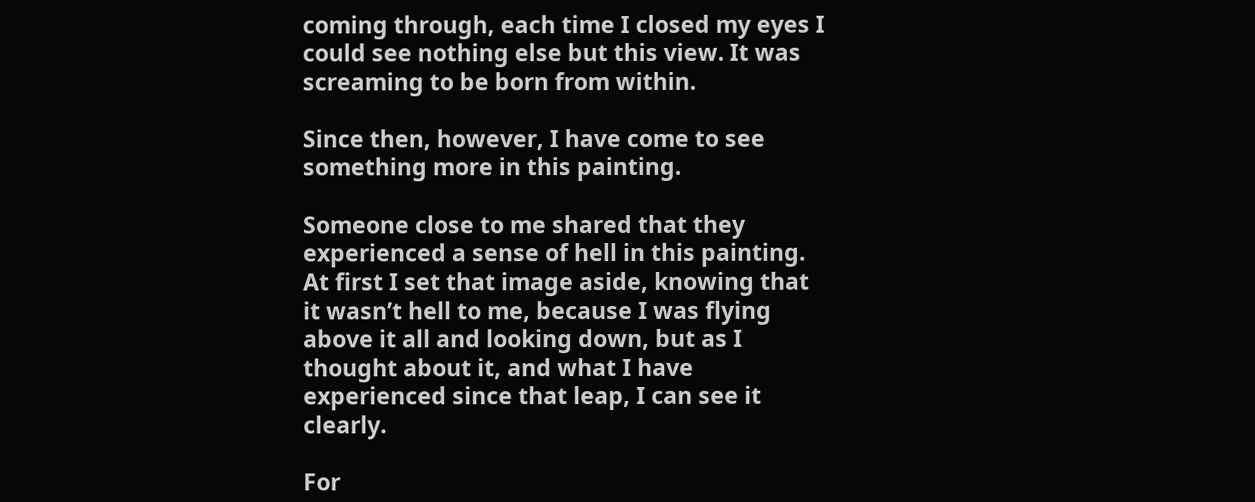coming through, each time I closed my eyes I could see nothing else but this view. It was screaming to be born from within.

Since then, however, I have come to see something more in this painting.

Someone close to me shared that they experienced a sense of hell in this painting. At first I set that image aside, knowing that it wasn’t hell to me, because I was flying above it all and looking down, but as I thought about it, and what I have experienced since that leap, I can see it clearly.

For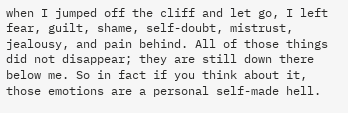when I jumped off the cliff and let go, I left fear, guilt, shame, self-doubt, mistrust, jealousy, and pain behind. All of those things did not disappear; they are still down there below me. So in fact if you think about it, those emotions are a personal self-made hell.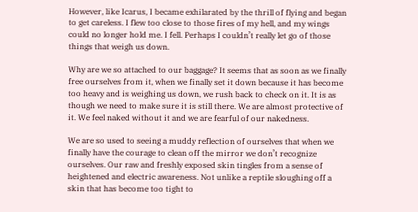However, like Icarus, I became exhilarated by the thrill of flying and began to get careless. I flew too close to those fires of my hell, and my wings could no longer hold me. I fell. Perhaps I couldn’t really let go of those things that weigh us down.

Why are we so attached to our baggage? It seems that as soon as we finally free ourselves from it, when we finally set it down because it has become too heavy and is weighing us down, we rush back to check on it. It is as though we need to make sure it is still there. We are almost protective of it. We feel naked without it and we are fearful of our nakedness.

We are so used to seeing a muddy reflection of ourselves that when we finally have the courage to clean off the mirror we don’t recognize ourselves. Our raw and freshly exposed skin tingles from a sense of heightened and electric awareness. Not unlike a reptile sloughing off a skin that has become too tight to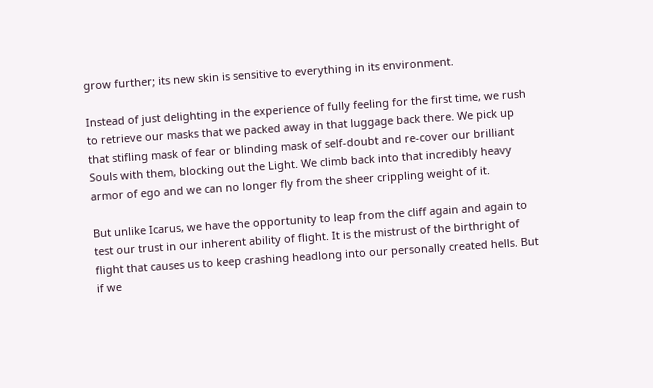grow further; its new skin is sensitive to everything in its environment.

Instead of just delighting in the experience of fully feeling for the first time, we rush to retrieve our masks that we packed away in that luggage back there. We pick up that stifling mask of fear or blinding mask of self-doubt and re-cover our brilliant Souls with them, blocking out the Light. We climb back into that incredibly heavy armor of ego and we can no longer fly from the sheer crippling weight of it.

But unlike Icarus, we have the opportunity to leap from the cliff again and again to test our trust in our inherent ability of flight. It is the mistrust of the birthright of flight that causes us to keep crashing headlong into our personally created hells. But if we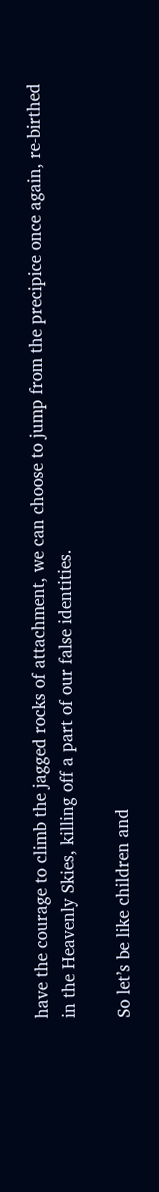have the courage to climb the jagged rocks of attachment, we can choose to jump from the precipice once again, re-birthed in the Heavenly Skies, killing off a part of our false identities.

So let’s be like children and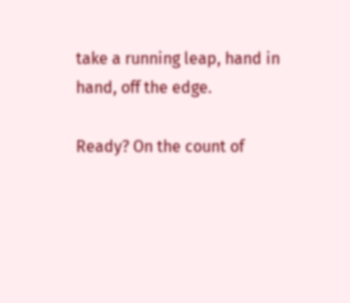take a running leap, hand in hand, off the edge.

Ready? On the count of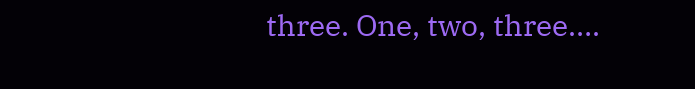three. One, two, three….